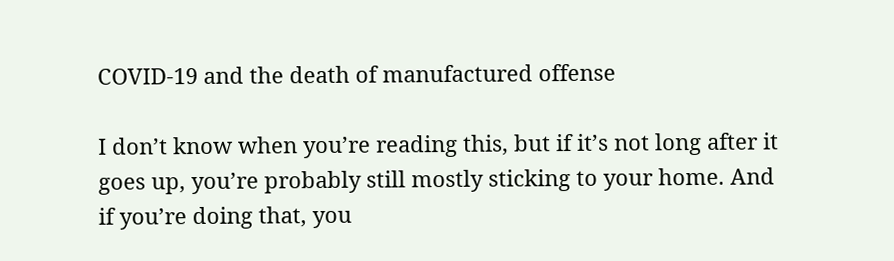COVID-19 and the death of manufactured offense

I don’t know when you’re reading this, but if it’s not long after it goes up, you’re probably still mostly sticking to your home. And if you’re doing that, you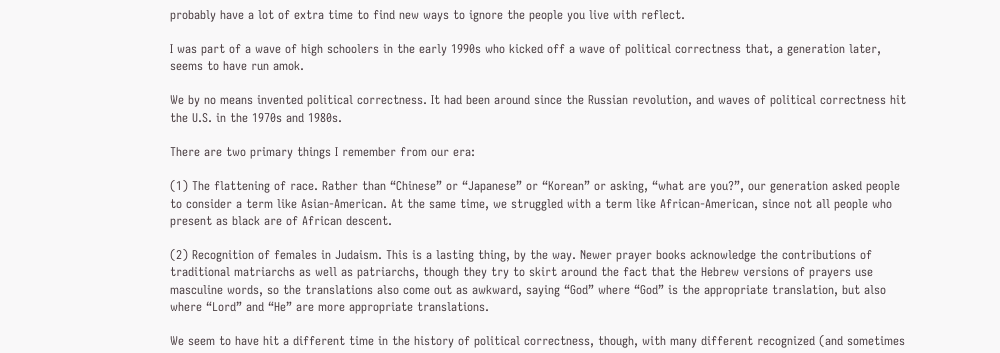probably have a lot of extra time to find new ways to ignore the people you live with reflect.

I was part of a wave of high schoolers in the early 1990s who kicked off a wave of political correctness that, a generation later, seems to have run amok.

We by no means invented political correctness. It had been around since the Russian revolution, and waves of political correctness hit the U.S. in the 1970s and 1980s.

There are two primary things I remember from our era:

(1) The flattening of race. Rather than “Chinese” or “Japanese” or “Korean” or asking, “what are you?”, our generation asked people to consider a term like Asian-American. At the same time, we struggled with a term like African-American, since not all people who present as black are of African descent.

(2) Recognition of females in Judaism. This is a lasting thing, by the way. Newer prayer books acknowledge the contributions of traditional matriarchs as well as patriarchs, though they try to skirt around the fact that the Hebrew versions of prayers use masculine words, so the translations also come out as awkward, saying “God” where “God” is the appropriate translation, but also where “Lord” and “He” are more appropriate translations.

We seem to have hit a different time in the history of political correctness, though, with many different recognized (and sometimes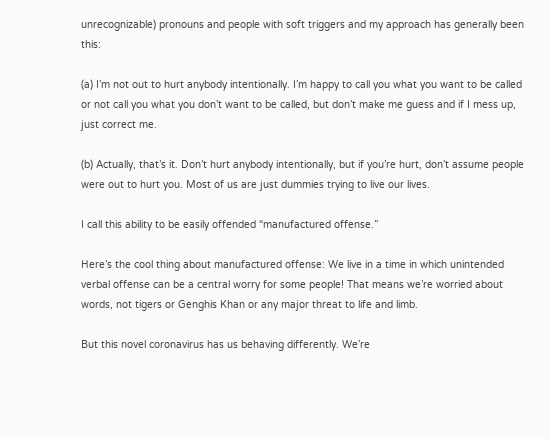unrecognizable) pronouns and people with soft triggers and my approach has generally been this:

(a) I’m not out to hurt anybody intentionally. I’m happy to call you what you want to be called or not call you what you don’t want to be called, but don’t make me guess and if I mess up, just correct me.

(b) Actually, that’s it. Don’t hurt anybody intentionally, but if you’re hurt, don’t assume people were out to hurt you. Most of us are just dummies trying to live our lives.

I call this ability to be easily offended “manufactured offense.”

Here’s the cool thing about manufactured offense: We live in a time in which unintended verbal offense can be a central worry for some people! That means we’re worried about words, not tigers or Genghis Khan or any major threat to life and limb.

But this novel coronavirus has us behaving differently. We’re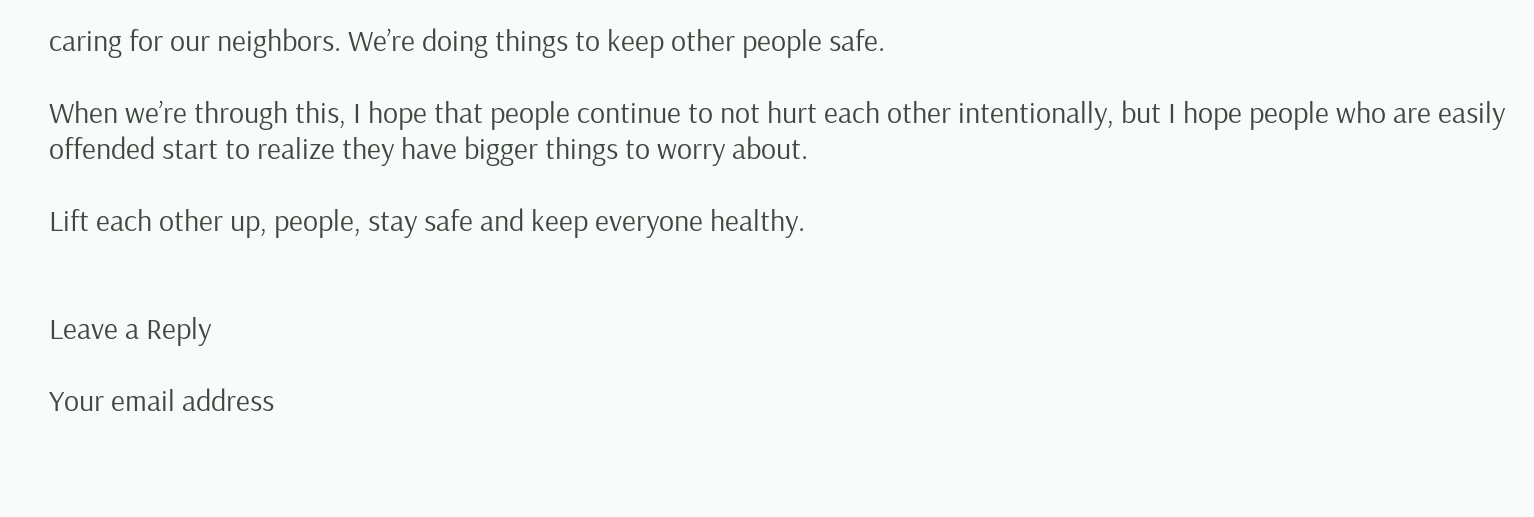caring for our neighbors. We’re doing things to keep other people safe.

When we’re through this, I hope that people continue to not hurt each other intentionally, but I hope people who are easily offended start to realize they have bigger things to worry about.

Lift each other up, people, stay safe and keep everyone healthy.


Leave a Reply

Your email address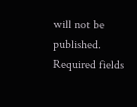will not be published. Required fields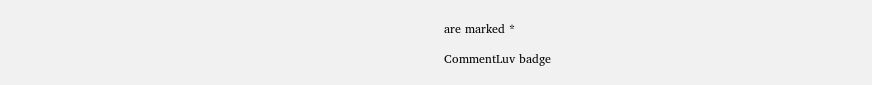are marked *

CommentLuv badge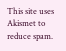This site uses Akismet to reduce spam.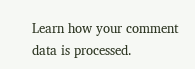Learn how your comment data is processed.